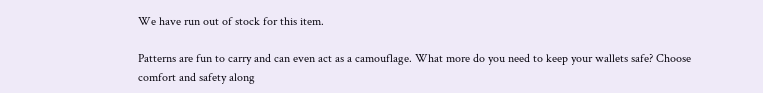We have run out of stock for this item.

Patterns are fun to carry and can even act as a camouflage. What more do you need to keep your wallets safe? Choose comfort and safety along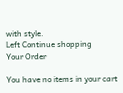with style.
Left Continue shopping
Your Order

You have no items in your cart